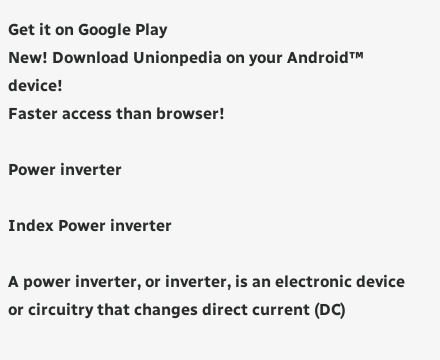Get it on Google Play
New! Download Unionpedia on your Android™ device!
Faster access than browser!

Power inverter

Index Power inverter

A power inverter, or inverter, is an electronic device or circuitry that changes direct current (DC)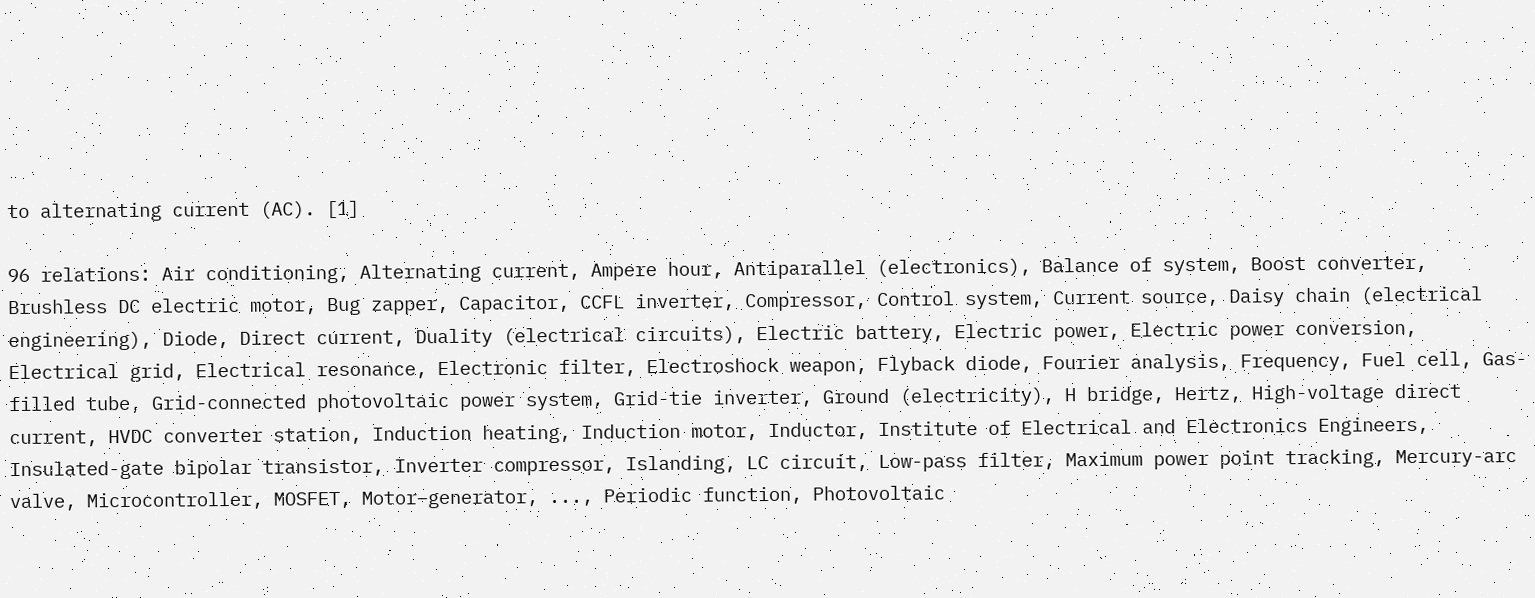to alternating current (AC). [1]

96 relations: Air conditioning, Alternating current, Ampere hour, Antiparallel (electronics), Balance of system, Boost converter, Brushless DC electric motor, Bug zapper, Capacitor, CCFL inverter, Compressor, Control system, Current source, Daisy chain (electrical engineering), Diode, Direct current, Duality (electrical circuits), Electric battery, Electric power, Electric power conversion, Electrical grid, Electrical resonance, Electronic filter, Electroshock weapon, Flyback diode, Fourier analysis, Frequency, Fuel cell, Gas-filled tube, Grid-connected photovoltaic power system, Grid-tie inverter, Ground (electricity), H bridge, Hertz, High-voltage direct current, HVDC converter station, Induction heating, Induction motor, Inductor, Institute of Electrical and Electronics Engineers, Insulated-gate bipolar transistor, Inverter compressor, Islanding, LC circuit, Low-pass filter, Maximum power point tracking, Mercury-arc valve, Microcontroller, MOSFET, Motor–generator, ..., Periodic function, Photovoltaic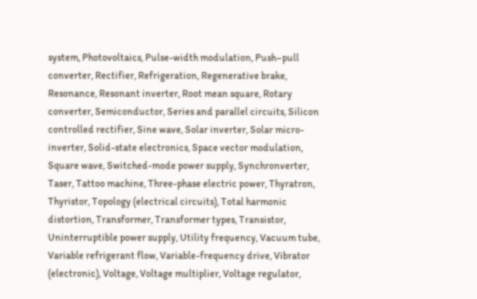system, Photovoltaics, Pulse-width modulation, Push–pull converter, Rectifier, Refrigeration, Regenerative brake, Resonance, Resonant inverter, Root mean square, Rotary converter, Semiconductor, Series and parallel circuits, Silicon controlled rectifier, Sine wave, Solar inverter, Solar micro-inverter, Solid-state electronics, Space vector modulation, Square wave, Switched-mode power supply, Synchronverter, Taser, Tattoo machine, Three-phase electric power, Thyratron, Thyristor, Topology (electrical circuits), Total harmonic distortion, Transformer, Transformer types, Transistor, Uninterruptible power supply, Utility frequency, Vacuum tube, Variable refrigerant flow, Variable-frequency drive, Vibrator (electronic), Voltage, Voltage multiplier, Voltage regulator,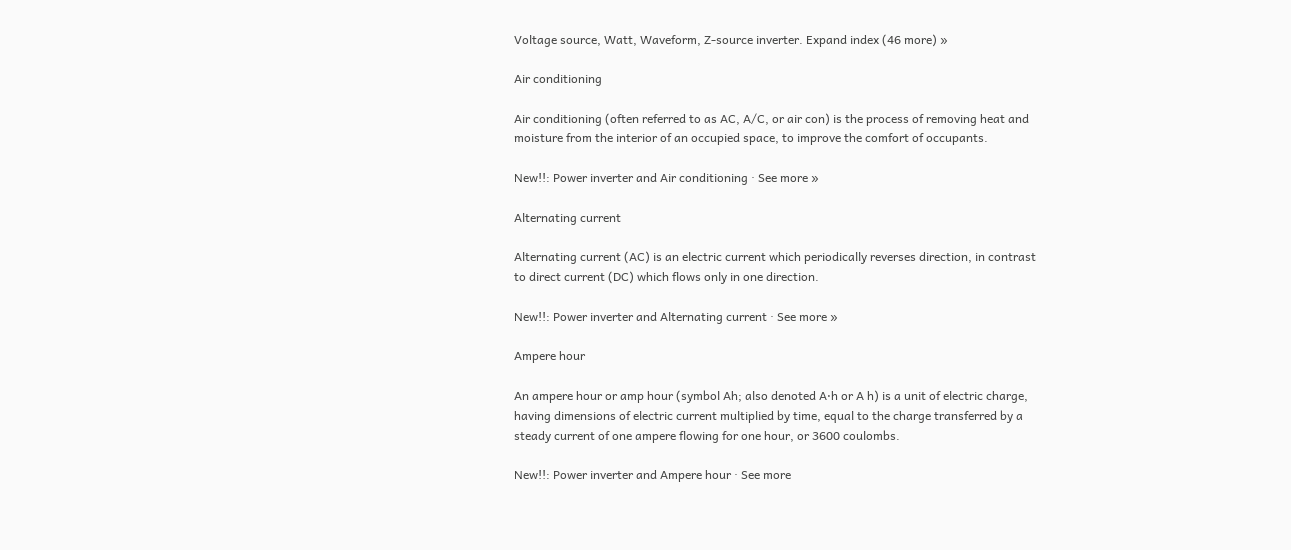Voltage source, Watt, Waveform, Z-source inverter. Expand index (46 more) »

Air conditioning

Air conditioning (often referred to as AC, A/C, or air con) is the process of removing heat and moisture from the interior of an occupied space, to improve the comfort of occupants.

New!!: Power inverter and Air conditioning · See more »

Alternating current

Alternating current (AC) is an electric current which periodically reverses direction, in contrast to direct current (DC) which flows only in one direction.

New!!: Power inverter and Alternating current · See more »

Ampere hour

An ampere hour or amp hour (symbol Ah; also denoted A⋅h or A h) is a unit of electric charge, having dimensions of electric current multiplied by time, equal to the charge transferred by a steady current of one ampere flowing for one hour, or 3600 coulombs.

New!!: Power inverter and Ampere hour · See more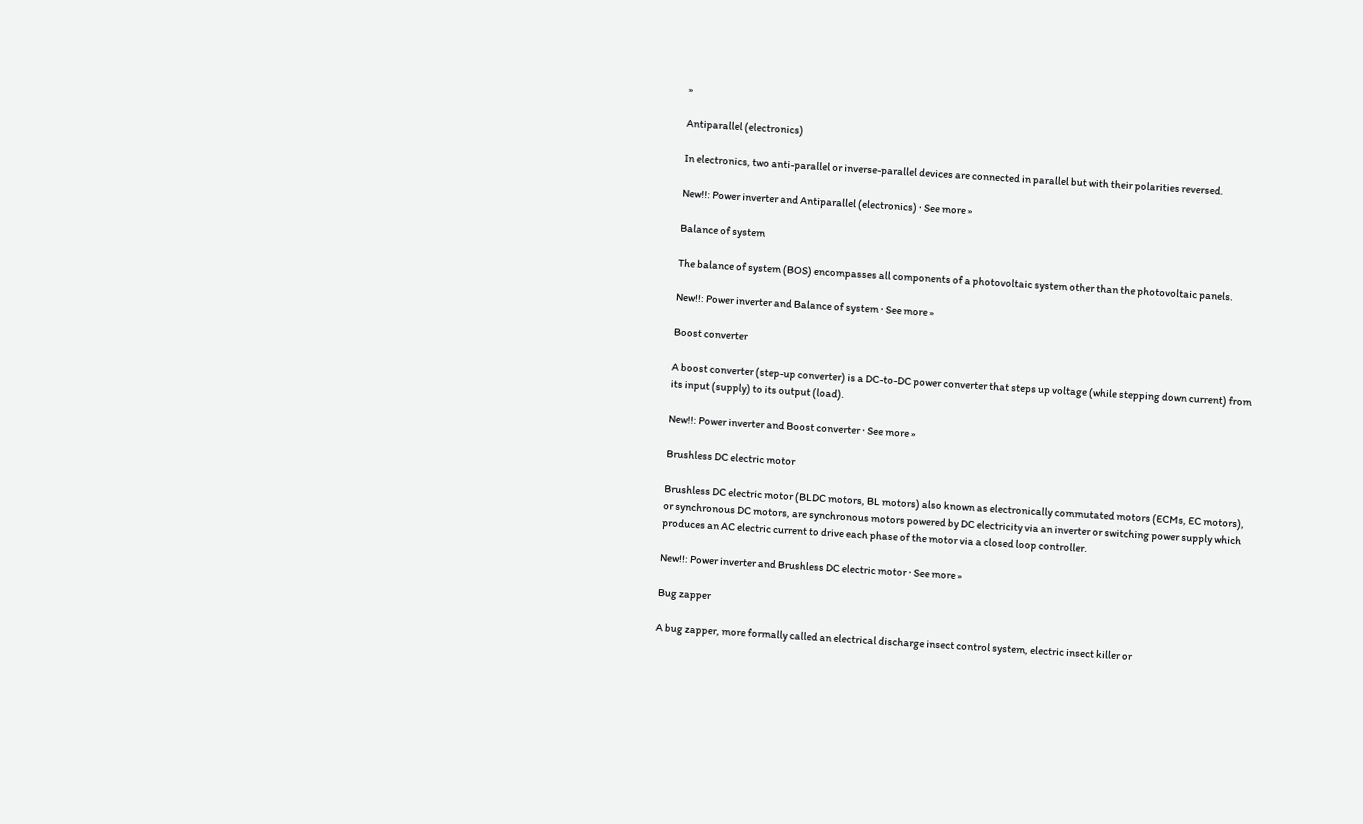»

Antiparallel (electronics)

In electronics, two anti-parallel or inverse-parallel devices are connected in parallel but with their polarities reversed.

New!!: Power inverter and Antiparallel (electronics) · See more »

Balance of system

The balance of system (BOS) encompasses all components of a photovoltaic system other than the photovoltaic panels.

New!!: Power inverter and Balance of system · See more »

Boost converter

A boost converter (step-up converter) is a DC-to-DC power converter that steps up voltage (while stepping down current) from its input (supply) to its output (load).

New!!: Power inverter and Boost converter · See more »

Brushless DC electric motor

Brushless DC electric motor (BLDC motors, BL motors) also known as electronically commutated motors (ECMs, EC motors), or synchronous DC motors, are synchronous motors powered by DC electricity via an inverter or switching power supply which produces an AC electric current to drive each phase of the motor via a closed loop controller.

New!!: Power inverter and Brushless DC electric motor · See more »

Bug zapper

A bug zapper, more formally called an electrical discharge insect control system, electric insect killer or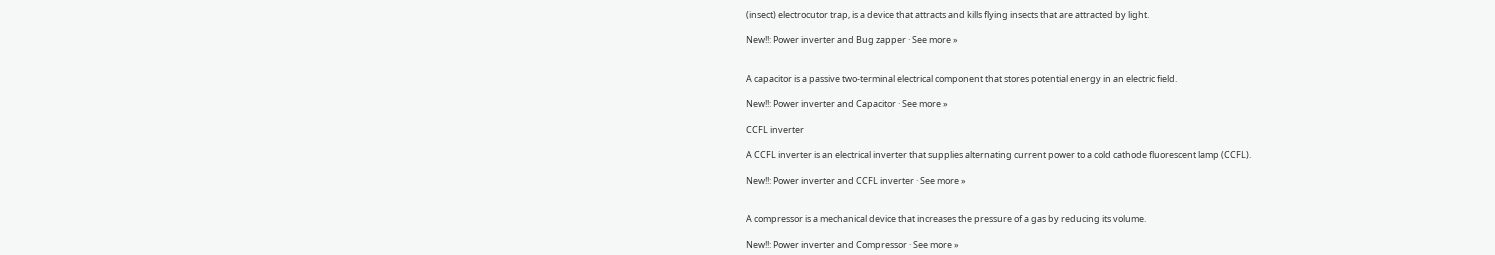(insect) electrocutor trap, is a device that attracts and kills flying insects that are attracted by light.

New!!: Power inverter and Bug zapper · See more »


A capacitor is a passive two-terminal electrical component that stores potential energy in an electric field.

New!!: Power inverter and Capacitor · See more »

CCFL inverter

A CCFL inverter is an electrical inverter that supplies alternating current power to a cold cathode fluorescent lamp (CCFL).

New!!: Power inverter and CCFL inverter · See more »


A compressor is a mechanical device that increases the pressure of a gas by reducing its volume.

New!!: Power inverter and Compressor · See more »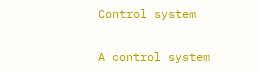Control system

A control system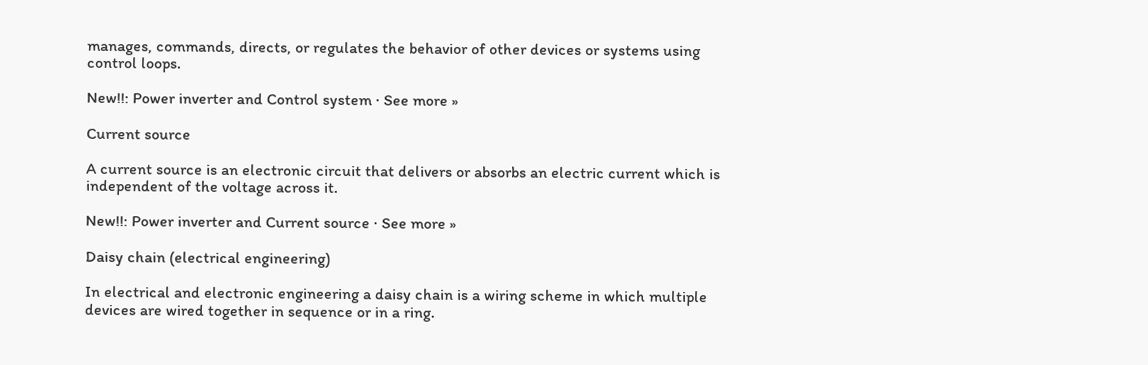manages, commands, directs, or regulates the behavior of other devices or systems using control loops.

New!!: Power inverter and Control system · See more »

Current source

A current source is an electronic circuit that delivers or absorbs an electric current which is independent of the voltage across it.

New!!: Power inverter and Current source · See more »

Daisy chain (electrical engineering)

In electrical and electronic engineering a daisy chain is a wiring scheme in which multiple devices are wired together in sequence or in a ring.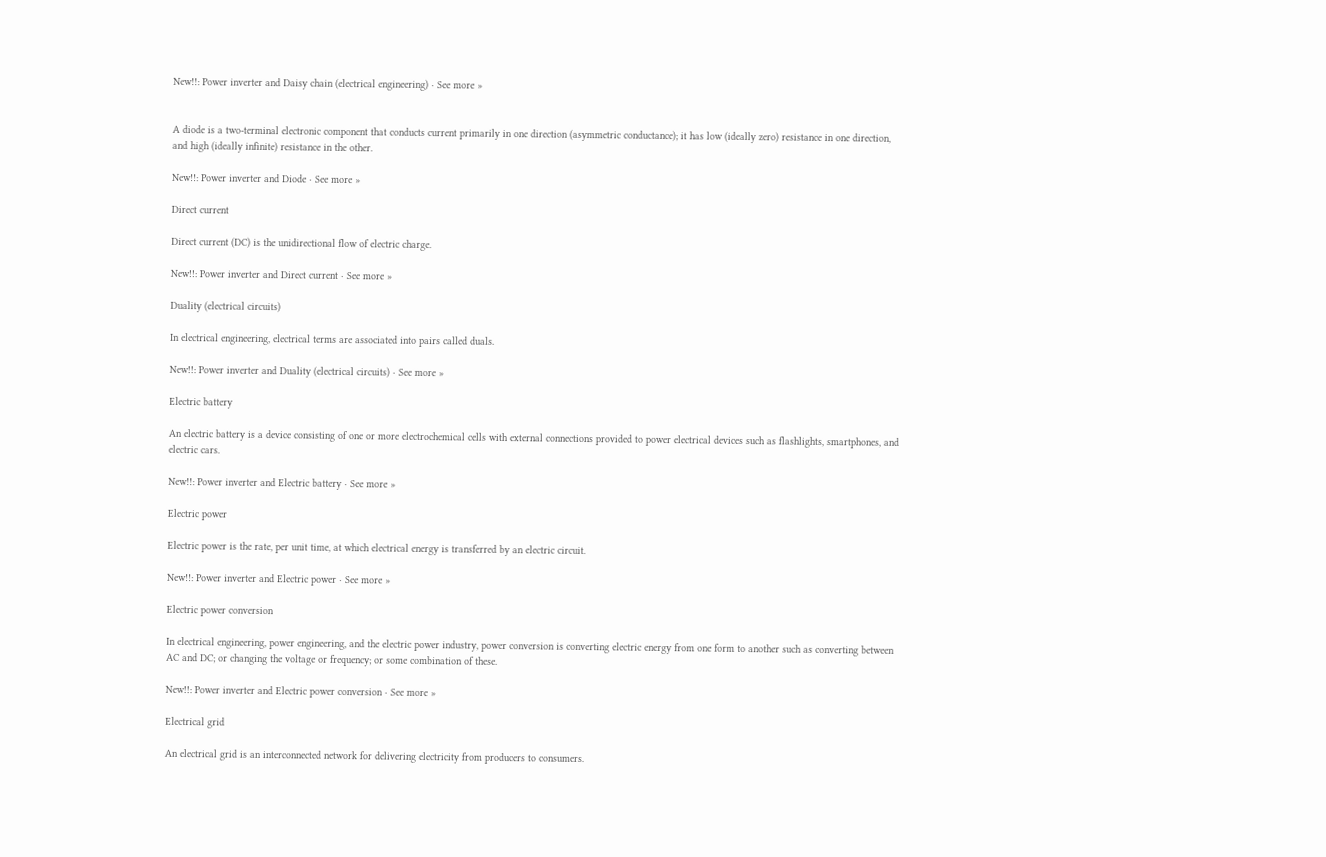New!!: Power inverter and Daisy chain (electrical engineering) · See more »


A diode is a two-terminal electronic component that conducts current primarily in one direction (asymmetric conductance); it has low (ideally zero) resistance in one direction, and high (ideally infinite) resistance in the other.

New!!: Power inverter and Diode · See more »

Direct current

Direct current (DC) is the unidirectional flow of electric charge.

New!!: Power inverter and Direct current · See more »

Duality (electrical circuits)

In electrical engineering, electrical terms are associated into pairs called duals.

New!!: Power inverter and Duality (electrical circuits) · See more »

Electric battery

An electric battery is a device consisting of one or more electrochemical cells with external connections provided to power electrical devices such as flashlights, smartphones, and electric cars.

New!!: Power inverter and Electric battery · See more »

Electric power

Electric power is the rate, per unit time, at which electrical energy is transferred by an electric circuit.

New!!: Power inverter and Electric power · See more »

Electric power conversion

In electrical engineering, power engineering, and the electric power industry, power conversion is converting electric energy from one form to another such as converting between AC and DC; or changing the voltage or frequency; or some combination of these.

New!!: Power inverter and Electric power conversion · See more »

Electrical grid

An electrical grid is an interconnected network for delivering electricity from producers to consumers.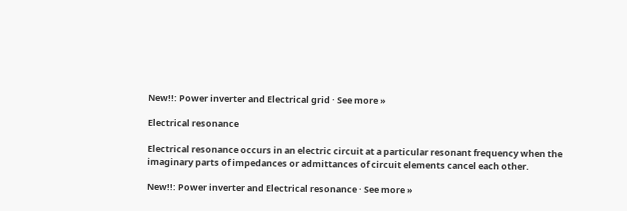New!!: Power inverter and Electrical grid · See more »

Electrical resonance

Electrical resonance occurs in an electric circuit at a particular resonant frequency when the imaginary parts of impedances or admittances of circuit elements cancel each other.

New!!: Power inverter and Electrical resonance · See more »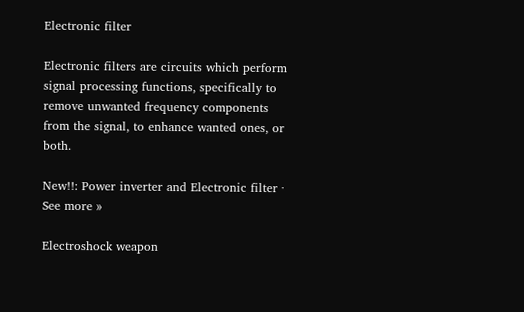Electronic filter

Electronic filters are circuits which perform signal processing functions, specifically to remove unwanted frequency components from the signal, to enhance wanted ones, or both.

New!!: Power inverter and Electronic filter · See more »

Electroshock weapon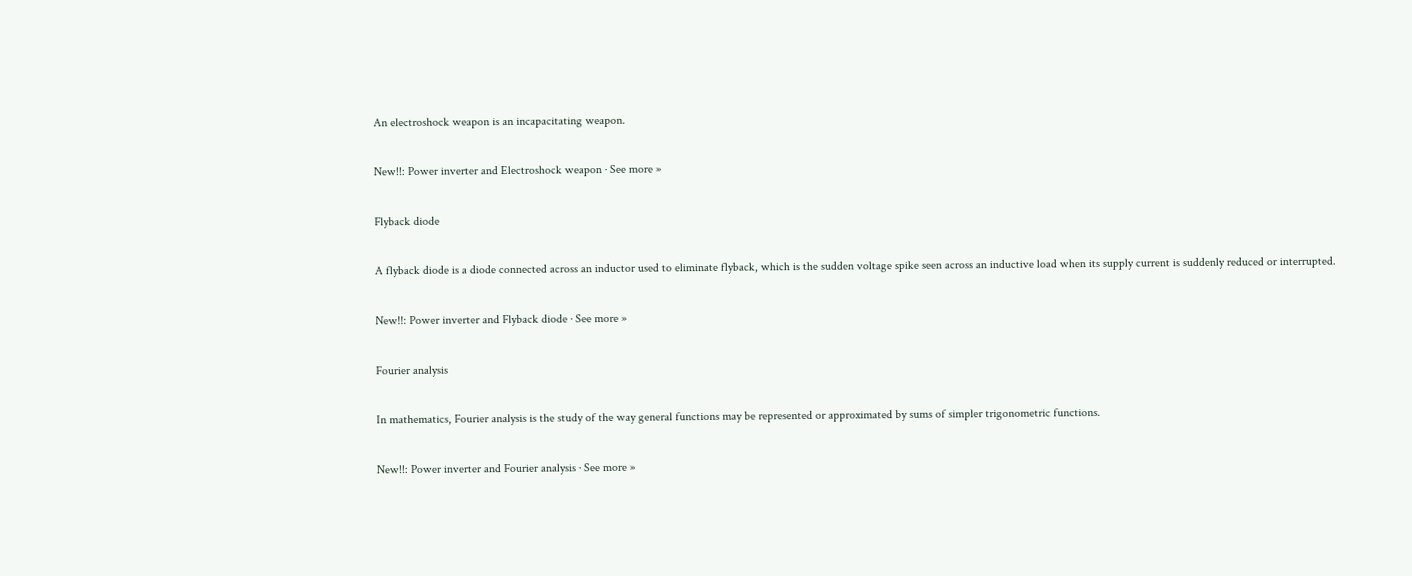An electroshock weapon is an incapacitating weapon.

New!!: Power inverter and Electroshock weapon · See more »

Flyback diode

A flyback diode is a diode connected across an inductor used to eliminate flyback, which is the sudden voltage spike seen across an inductive load when its supply current is suddenly reduced or interrupted.

New!!: Power inverter and Flyback diode · See more »

Fourier analysis

In mathematics, Fourier analysis is the study of the way general functions may be represented or approximated by sums of simpler trigonometric functions.

New!!: Power inverter and Fourier analysis · See more »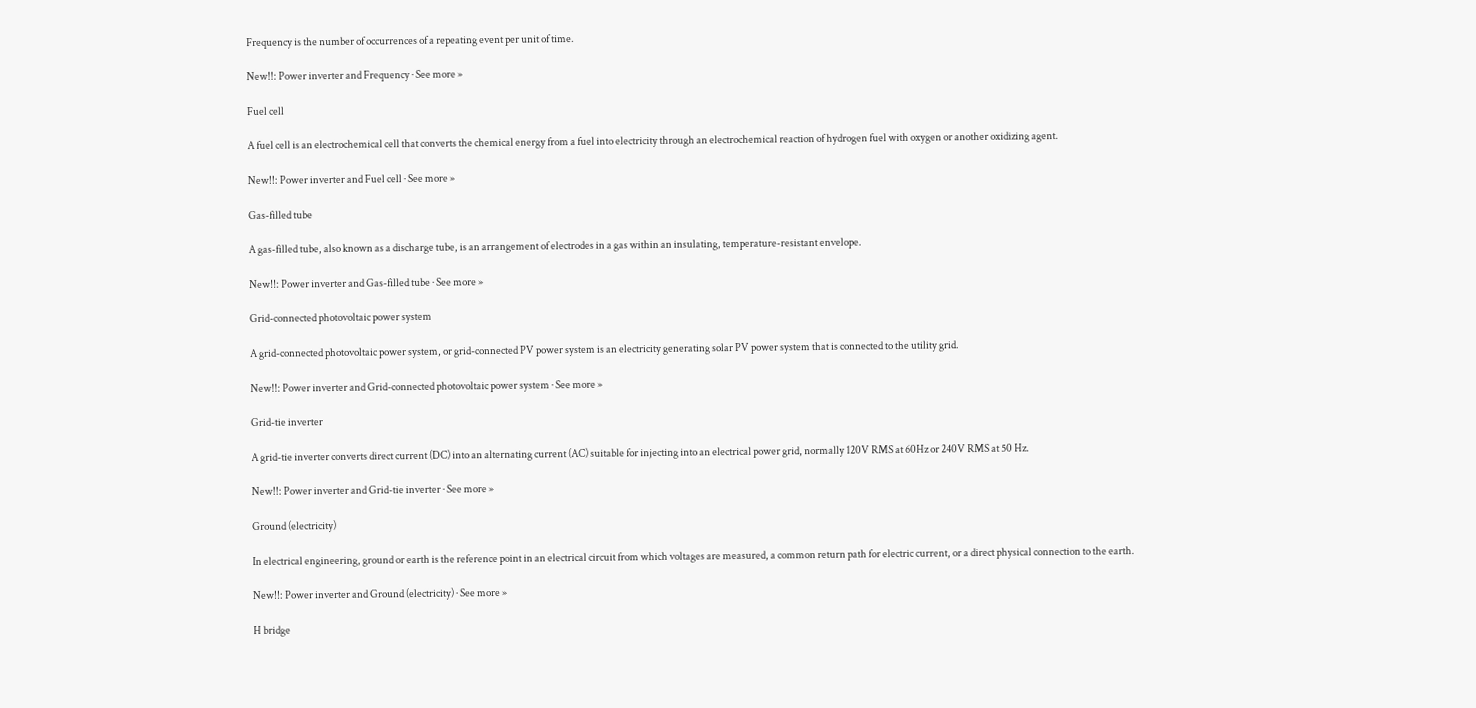Frequency is the number of occurrences of a repeating event per unit of time.

New!!: Power inverter and Frequency · See more »

Fuel cell

A fuel cell is an electrochemical cell that converts the chemical energy from a fuel into electricity through an electrochemical reaction of hydrogen fuel with oxygen or another oxidizing agent.

New!!: Power inverter and Fuel cell · See more »

Gas-filled tube

A gas-filled tube, also known as a discharge tube, is an arrangement of electrodes in a gas within an insulating, temperature-resistant envelope.

New!!: Power inverter and Gas-filled tube · See more »

Grid-connected photovoltaic power system

A grid-connected photovoltaic power system, or grid-connected PV power system is an electricity generating solar PV power system that is connected to the utility grid.

New!!: Power inverter and Grid-connected photovoltaic power system · See more »

Grid-tie inverter

A grid-tie inverter converts direct current (DC) into an alternating current (AC) suitable for injecting into an electrical power grid, normally 120V RMS at 60Hz or 240V RMS at 50 Hz.

New!!: Power inverter and Grid-tie inverter · See more »

Ground (electricity)

In electrical engineering, ground or earth is the reference point in an electrical circuit from which voltages are measured, a common return path for electric current, or a direct physical connection to the earth.

New!!: Power inverter and Ground (electricity) · See more »

H bridge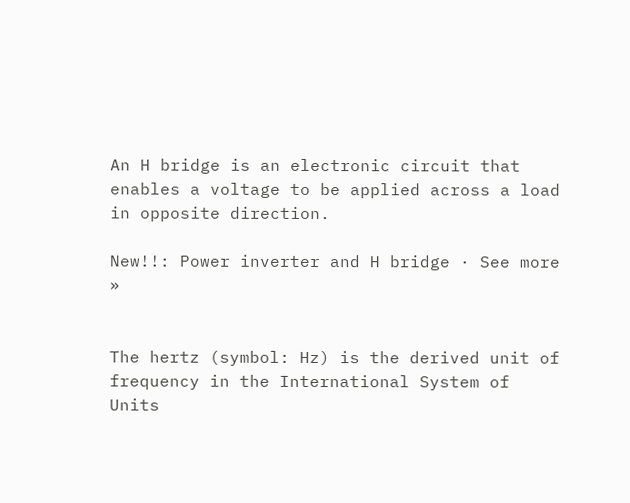An H bridge is an electronic circuit that enables a voltage to be applied across a load in opposite direction.

New!!: Power inverter and H bridge · See more »


The hertz (symbol: Hz) is the derived unit of frequency in the International System of Units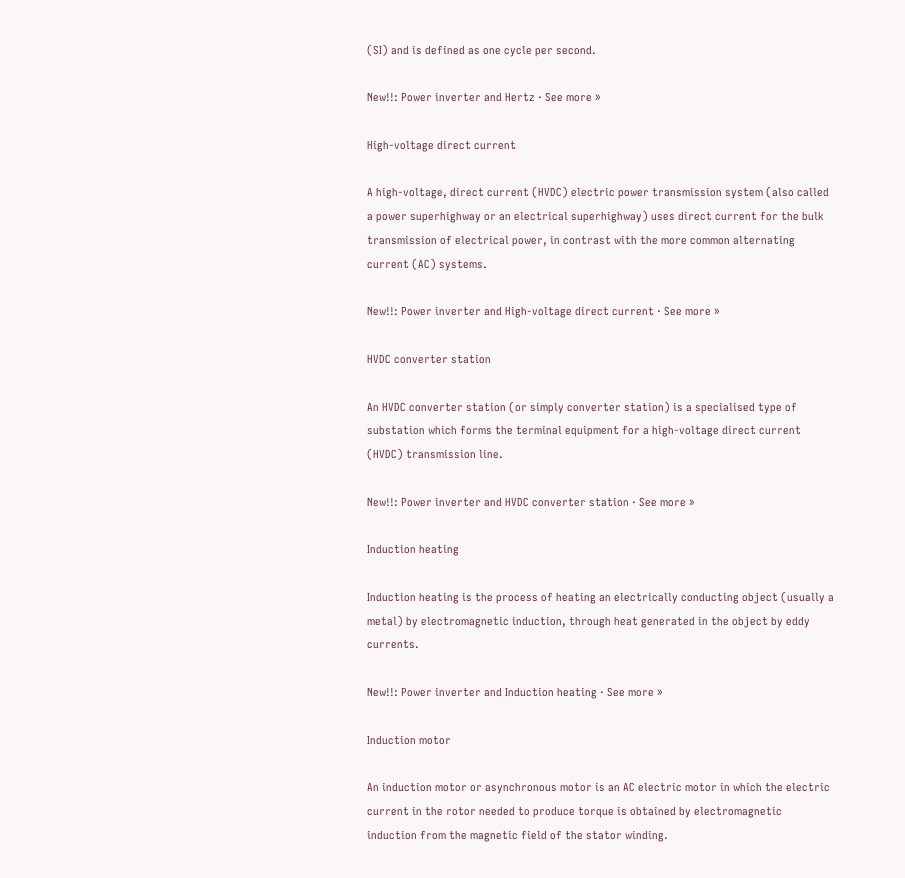(SI) and is defined as one cycle per second.

New!!: Power inverter and Hertz · See more »

High-voltage direct current

A high-voltage, direct current (HVDC) electric power transmission system (also called a power superhighway or an electrical superhighway) uses direct current for the bulk transmission of electrical power, in contrast with the more common alternating current (AC) systems.

New!!: Power inverter and High-voltage direct current · See more »

HVDC converter station

An HVDC converter station (or simply converter station) is a specialised type of substation which forms the terminal equipment for a high-voltage direct current (HVDC) transmission line.

New!!: Power inverter and HVDC converter station · See more »

Induction heating

Induction heating is the process of heating an electrically conducting object (usually a metal) by electromagnetic induction, through heat generated in the object by eddy currents.

New!!: Power inverter and Induction heating · See more »

Induction motor

An induction motor or asynchronous motor is an AC electric motor in which the electric current in the rotor needed to produce torque is obtained by electromagnetic induction from the magnetic field of the stator winding.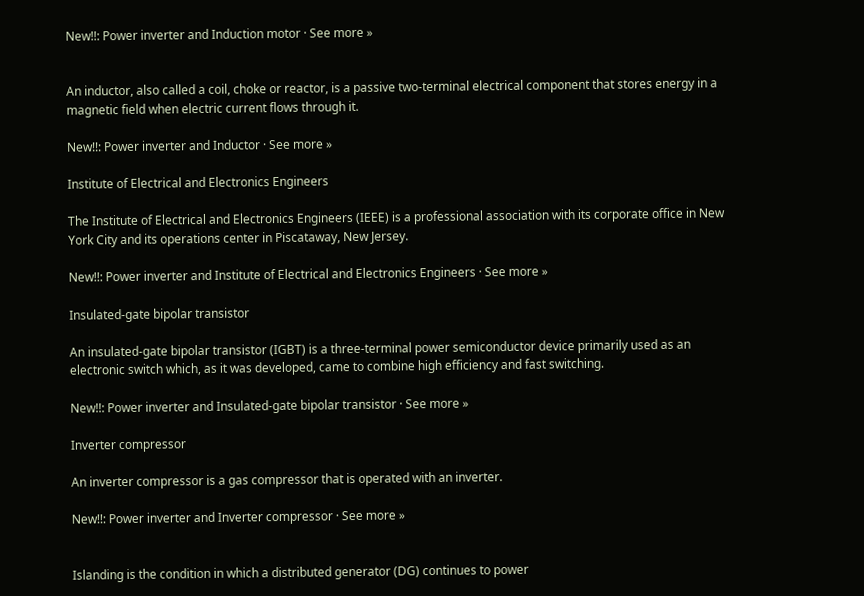New!!: Power inverter and Induction motor · See more »


An inductor, also called a coil, choke or reactor, is a passive two-terminal electrical component that stores energy in a magnetic field when electric current flows through it.

New!!: Power inverter and Inductor · See more »

Institute of Electrical and Electronics Engineers

The Institute of Electrical and Electronics Engineers (IEEE) is a professional association with its corporate office in New York City and its operations center in Piscataway, New Jersey.

New!!: Power inverter and Institute of Electrical and Electronics Engineers · See more »

Insulated-gate bipolar transistor

An insulated-gate bipolar transistor (IGBT) is a three-terminal power semiconductor device primarily used as an electronic switch which, as it was developed, came to combine high efficiency and fast switching.

New!!: Power inverter and Insulated-gate bipolar transistor · See more »

Inverter compressor

An inverter compressor is a gas compressor that is operated with an inverter.

New!!: Power inverter and Inverter compressor · See more »


Islanding is the condition in which a distributed generator (DG) continues to power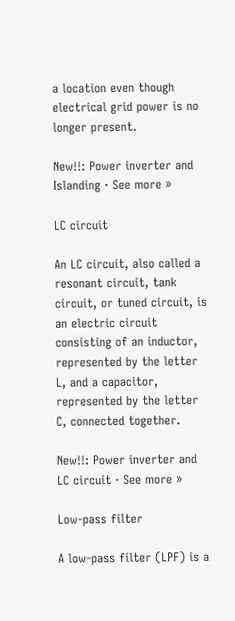a location even though electrical grid power is no longer present.

New!!: Power inverter and Islanding · See more »

LC circuit

An LC circuit, also called a resonant circuit, tank circuit, or tuned circuit, is an electric circuit consisting of an inductor, represented by the letter L, and a capacitor, represented by the letter C, connected together.

New!!: Power inverter and LC circuit · See more »

Low-pass filter

A low-pass filter (LPF) is a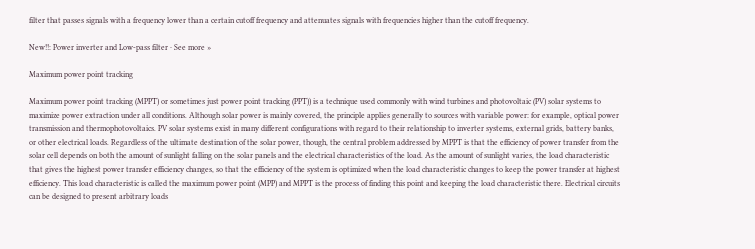filter that passes signals with a frequency lower than a certain cutoff frequency and attenuates signals with frequencies higher than the cutoff frequency.

New!!: Power inverter and Low-pass filter · See more »

Maximum power point tracking

Maximum power point tracking (MPPT) or sometimes just power point tracking (PPT)) is a technique used commonly with wind turbines and photovoltaic (PV) solar systems to maximize power extraction under all conditions. Although solar power is mainly covered, the principle applies generally to sources with variable power: for example, optical power transmission and thermophotovoltaics. PV solar systems exist in many different configurations with regard to their relationship to inverter systems, external grids, battery banks, or other electrical loads. Regardless of the ultimate destination of the solar power, though, the central problem addressed by MPPT is that the efficiency of power transfer from the solar cell depends on both the amount of sunlight falling on the solar panels and the electrical characteristics of the load. As the amount of sunlight varies, the load characteristic that gives the highest power transfer efficiency changes, so that the efficiency of the system is optimized when the load characteristic changes to keep the power transfer at highest efficiency. This load characteristic is called the maximum power point (MPP) and MPPT is the process of finding this point and keeping the load characteristic there. Electrical circuits can be designed to present arbitrary loads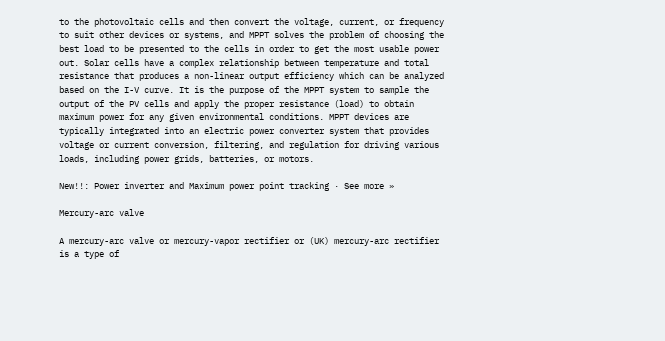to the photovoltaic cells and then convert the voltage, current, or frequency to suit other devices or systems, and MPPT solves the problem of choosing the best load to be presented to the cells in order to get the most usable power out. Solar cells have a complex relationship between temperature and total resistance that produces a non-linear output efficiency which can be analyzed based on the I-V curve. It is the purpose of the MPPT system to sample the output of the PV cells and apply the proper resistance (load) to obtain maximum power for any given environmental conditions. MPPT devices are typically integrated into an electric power converter system that provides voltage or current conversion, filtering, and regulation for driving various loads, including power grids, batteries, or motors.

New!!: Power inverter and Maximum power point tracking · See more »

Mercury-arc valve

A mercury-arc valve or mercury-vapor rectifier or (UK) mercury-arc rectifier is a type of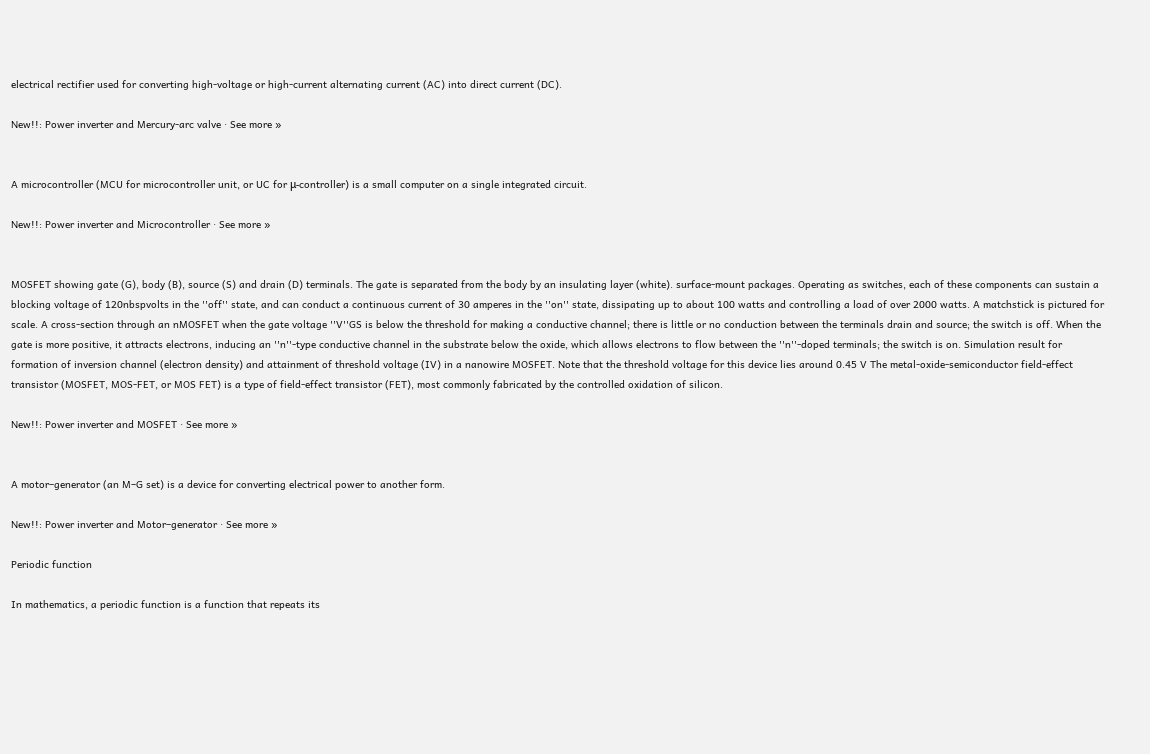electrical rectifier used for converting high-voltage or high-current alternating current (AC) into direct current (DC).

New!!: Power inverter and Mercury-arc valve · See more »


A microcontroller (MCU for microcontroller unit, or UC for μ-controller) is a small computer on a single integrated circuit.

New!!: Power inverter and Microcontroller · See more »


MOSFET showing gate (G), body (B), source (S) and drain (D) terminals. The gate is separated from the body by an insulating layer (white). surface-mount packages. Operating as switches, each of these components can sustain a blocking voltage of 120nbspvolts in the ''off'' state, and can conduct a continuous current of 30 amperes in the ''on'' state, dissipating up to about 100 watts and controlling a load of over 2000 watts. A matchstick is pictured for scale. A cross-section through an nMOSFET when the gate voltage ''V''GS is below the threshold for making a conductive channel; there is little or no conduction between the terminals drain and source; the switch is off. When the gate is more positive, it attracts electrons, inducing an ''n''-type conductive channel in the substrate below the oxide, which allows electrons to flow between the ''n''-doped terminals; the switch is on. Simulation result for formation of inversion channel (electron density) and attainment of threshold voltage (IV) in a nanowire MOSFET. Note that the threshold voltage for this device lies around 0.45 V The metal-oxide-semiconductor field-effect transistor (MOSFET, MOS-FET, or MOS FET) is a type of field-effect transistor (FET), most commonly fabricated by the controlled oxidation of silicon.

New!!: Power inverter and MOSFET · See more »


A motor–generator (an M–G set) is a device for converting electrical power to another form.

New!!: Power inverter and Motor–generator · See more »

Periodic function

In mathematics, a periodic function is a function that repeats its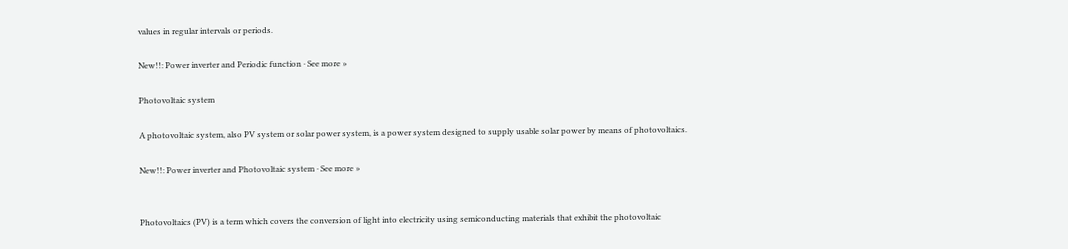values in regular intervals or periods.

New!!: Power inverter and Periodic function · See more »

Photovoltaic system

A photovoltaic system, also PV system or solar power system, is a power system designed to supply usable solar power by means of photovoltaics.

New!!: Power inverter and Photovoltaic system · See more »


Photovoltaics (PV) is a term which covers the conversion of light into electricity using semiconducting materials that exhibit the photovoltaic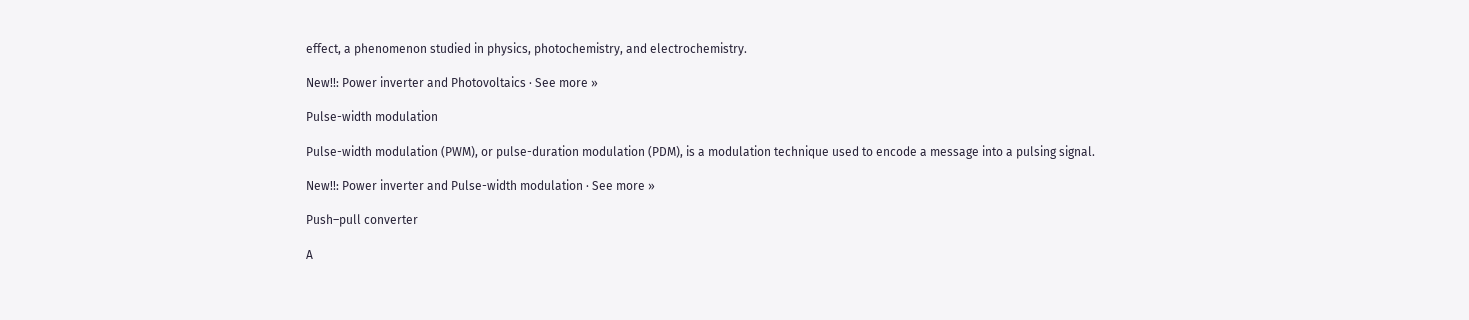effect, a phenomenon studied in physics, photochemistry, and electrochemistry.

New!!: Power inverter and Photovoltaics · See more »

Pulse-width modulation

Pulse-width modulation (PWM), or pulse-duration modulation (PDM), is a modulation technique used to encode a message into a pulsing signal.

New!!: Power inverter and Pulse-width modulation · See more »

Push–pull converter

A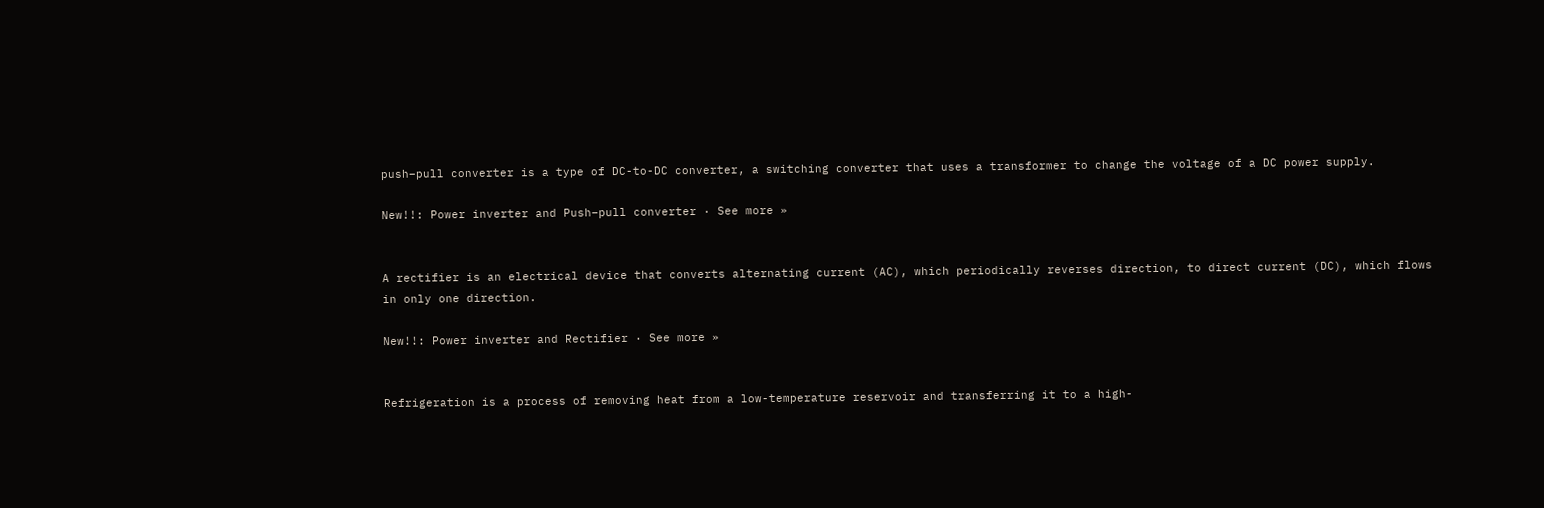push–pull converter is a type of DC-to-DC converter, a switching converter that uses a transformer to change the voltage of a DC power supply.

New!!: Power inverter and Push–pull converter · See more »


A rectifier is an electrical device that converts alternating current (AC), which periodically reverses direction, to direct current (DC), which flows in only one direction.

New!!: Power inverter and Rectifier · See more »


Refrigeration is a process of removing heat from a low-temperature reservoir and transferring it to a high-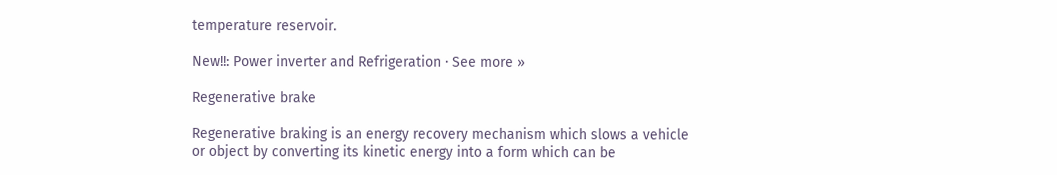temperature reservoir.

New!!: Power inverter and Refrigeration · See more »

Regenerative brake

Regenerative braking is an energy recovery mechanism which slows a vehicle or object by converting its kinetic energy into a form which can be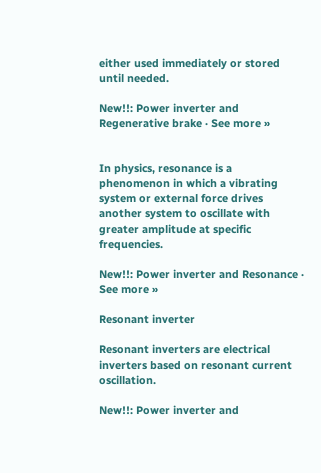either used immediately or stored until needed.

New!!: Power inverter and Regenerative brake · See more »


In physics, resonance is a phenomenon in which a vibrating system or external force drives another system to oscillate with greater amplitude at specific frequencies.

New!!: Power inverter and Resonance · See more »

Resonant inverter

Resonant inverters are electrical inverters based on resonant current oscillation.

New!!: Power inverter and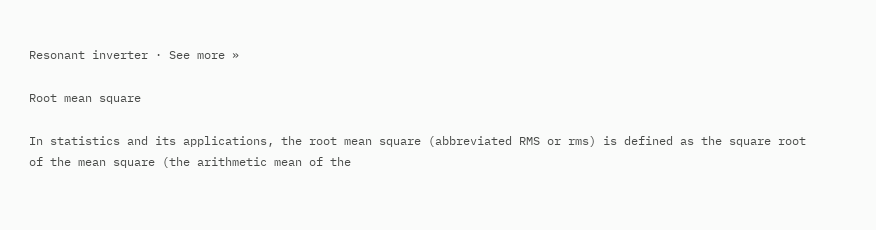Resonant inverter · See more »

Root mean square

In statistics and its applications, the root mean square (abbreviated RMS or rms) is defined as the square root of the mean square (the arithmetic mean of the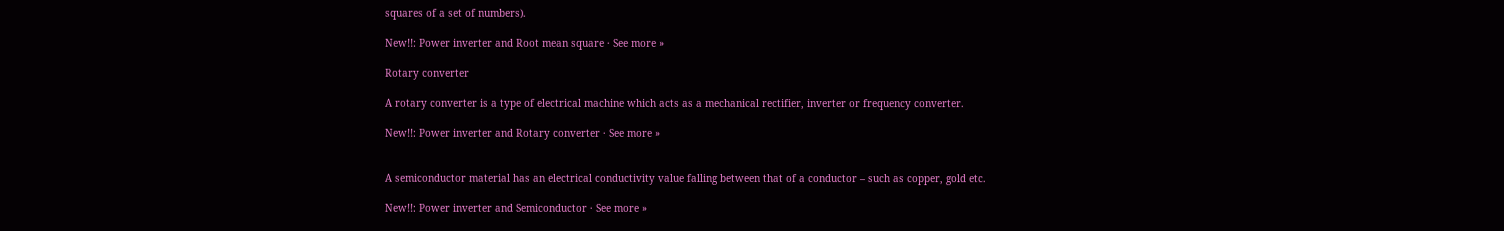squares of a set of numbers).

New!!: Power inverter and Root mean square · See more »

Rotary converter

A rotary converter is a type of electrical machine which acts as a mechanical rectifier, inverter or frequency converter.

New!!: Power inverter and Rotary converter · See more »


A semiconductor material has an electrical conductivity value falling between that of a conductor – such as copper, gold etc.

New!!: Power inverter and Semiconductor · See more »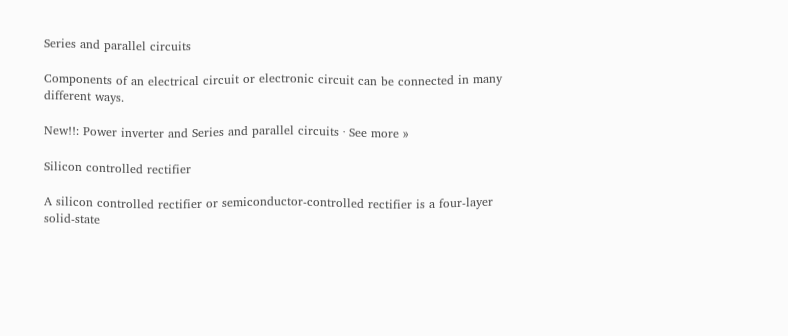Series and parallel circuits

Components of an electrical circuit or electronic circuit can be connected in many different ways.

New!!: Power inverter and Series and parallel circuits · See more »

Silicon controlled rectifier

A silicon controlled rectifier or semiconductor-controlled rectifier is a four-layer solid-state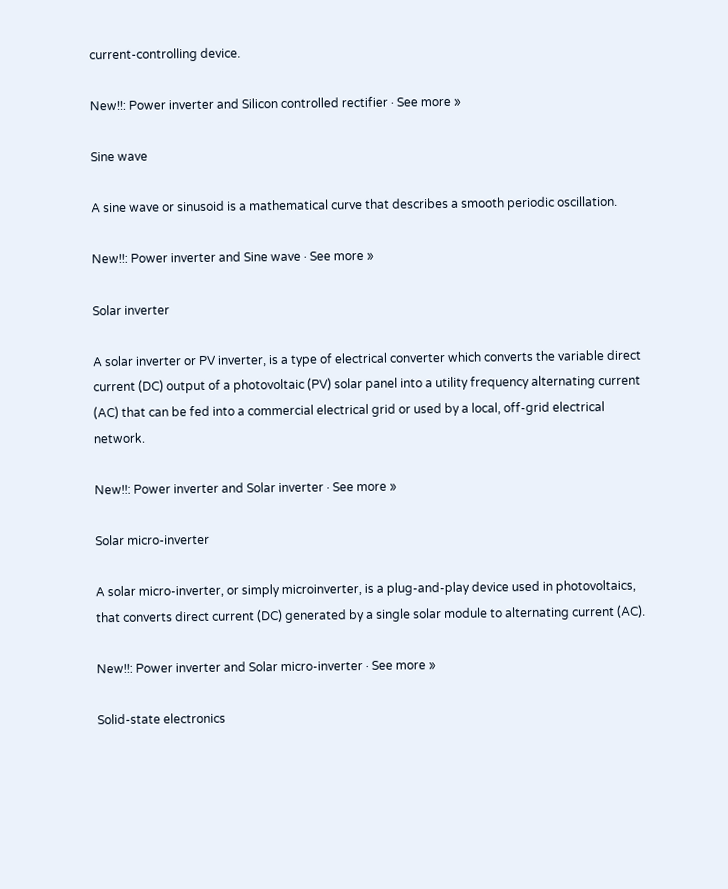current-controlling device.

New!!: Power inverter and Silicon controlled rectifier · See more »

Sine wave

A sine wave or sinusoid is a mathematical curve that describes a smooth periodic oscillation.

New!!: Power inverter and Sine wave · See more »

Solar inverter

A solar inverter or PV inverter, is a type of electrical converter which converts the variable direct current (DC) output of a photovoltaic (PV) solar panel into a utility frequency alternating current (AC) that can be fed into a commercial electrical grid or used by a local, off-grid electrical network.

New!!: Power inverter and Solar inverter · See more »

Solar micro-inverter

A solar micro-inverter, or simply microinverter, is a plug-and-play device used in photovoltaics, that converts direct current (DC) generated by a single solar module to alternating current (AC).

New!!: Power inverter and Solar micro-inverter · See more »

Solid-state electronics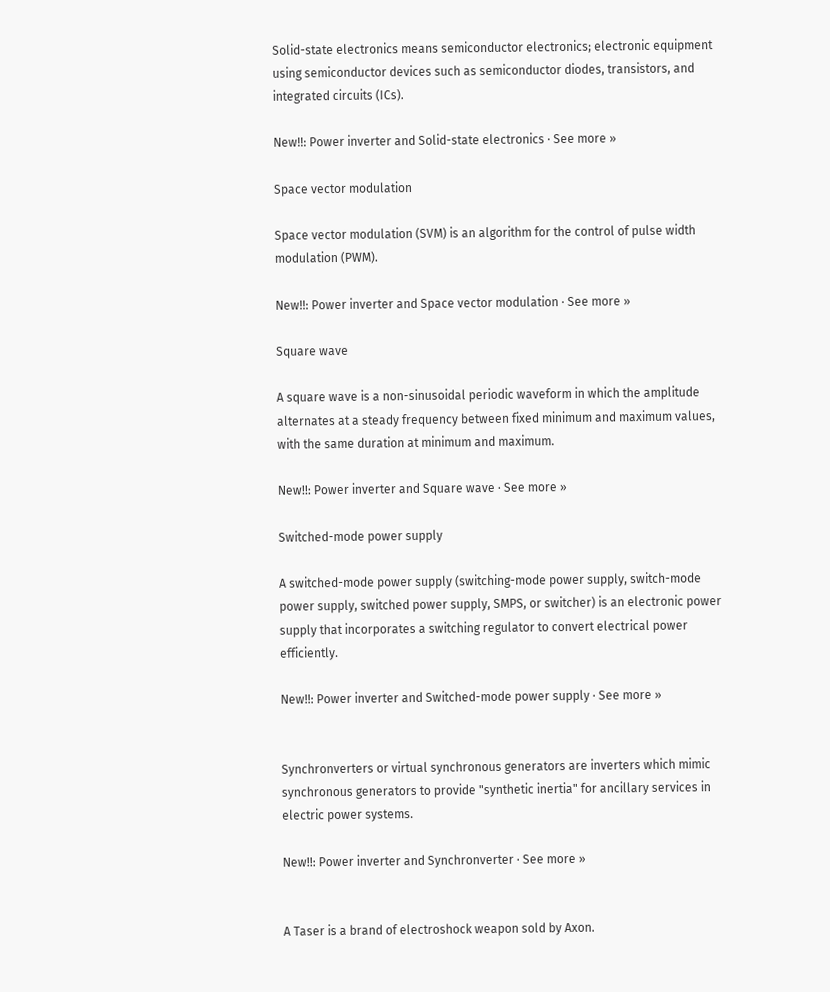Solid-state electronics means semiconductor electronics; electronic equipment using semiconductor devices such as semiconductor diodes, transistors, and integrated circuits (ICs).

New!!: Power inverter and Solid-state electronics · See more »

Space vector modulation

Space vector modulation (SVM) is an algorithm for the control of pulse width modulation (PWM).

New!!: Power inverter and Space vector modulation · See more »

Square wave

A square wave is a non-sinusoidal periodic waveform in which the amplitude alternates at a steady frequency between fixed minimum and maximum values, with the same duration at minimum and maximum.

New!!: Power inverter and Square wave · See more »

Switched-mode power supply

A switched-mode power supply (switching-mode power supply, switch-mode power supply, switched power supply, SMPS, or switcher) is an electronic power supply that incorporates a switching regulator to convert electrical power efficiently.

New!!: Power inverter and Switched-mode power supply · See more »


Synchronverters or virtual synchronous generators are inverters which mimic synchronous generators to provide "synthetic inertia" for ancillary services in electric power systems.

New!!: Power inverter and Synchronverter · See more »


A Taser is a brand of electroshock weapon sold by Axon.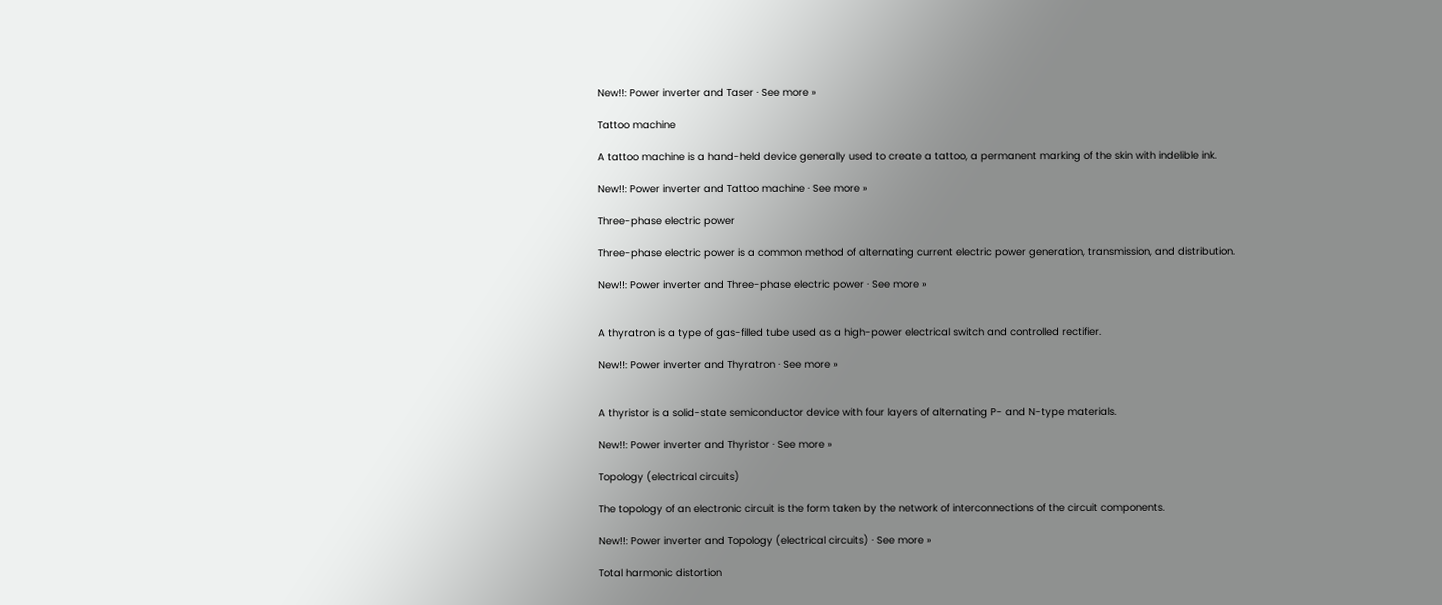New!!: Power inverter and Taser · See more »

Tattoo machine

A tattoo machine is a hand-held device generally used to create a tattoo, a permanent marking of the skin with indelible ink.

New!!: Power inverter and Tattoo machine · See more »

Three-phase electric power

Three-phase electric power is a common method of alternating current electric power generation, transmission, and distribution.

New!!: Power inverter and Three-phase electric power · See more »


A thyratron is a type of gas-filled tube used as a high-power electrical switch and controlled rectifier.

New!!: Power inverter and Thyratron · See more »


A thyristor is a solid-state semiconductor device with four layers of alternating P- and N-type materials.

New!!: Power inverter and Thyristor · See more »

Topology (electrical circuits)

The topology of an electronic circuit is the form taken by the network of interconnections of the circuit components.

New!!: Power inverter and Topology (electrical circuits) · See more »

Total harmonic distortion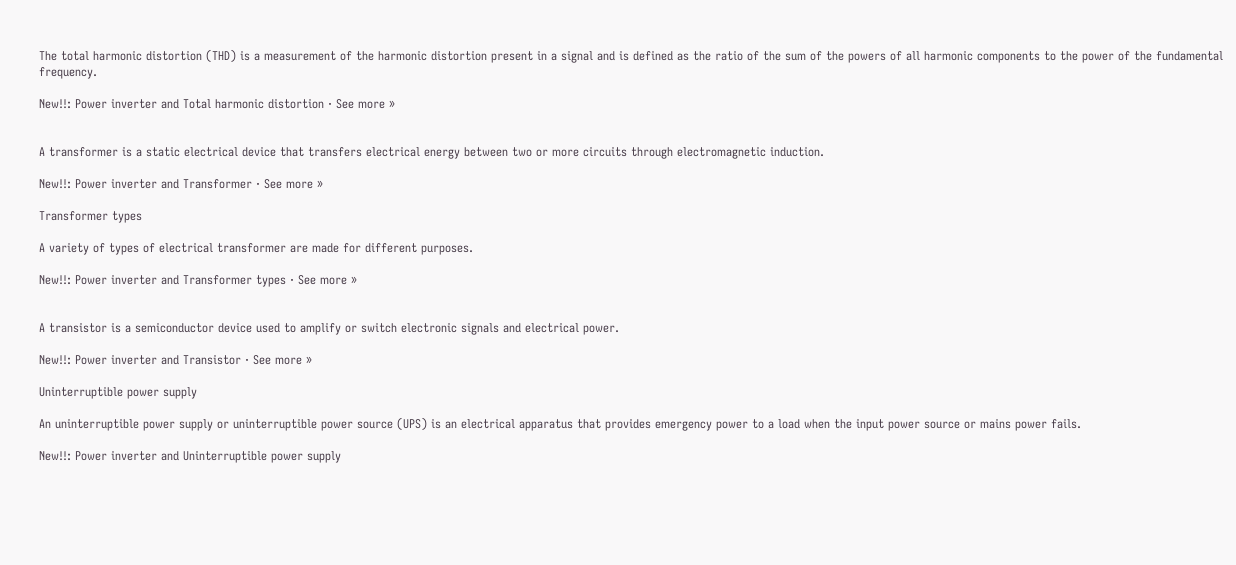The total harmonic distortion (THD) is a measurement of the harmonic distortion present in a signal and is defined as the ratio of the sum of the powers of all harmonic components to the power of the fundamental frequency.

New!!: Power inverter and Total harmonic distortion · See more »


A transformer is a static electrical device that transfers electrical energy between two or more circuits through electromagnetic induction.

New!!: Power inverter and Transformer · See more »

Transformer types

A variety of types of electrical transformer are made for different purposes.

New!!: Power inverter and Transformer types · See more »


A transistor is a semiconductor device used to amplify or switch electronic signals and electrical power.

New!!: Power inverter and Transistor · See more »

Uninterruptible power supply

An uninterruptible power supply or uninterruptible power source (UPS) is an electrical apparatus that provides emergency power to a load when the input power source or mains power fails.

New!!: Power inverter and Uninterruptible power supply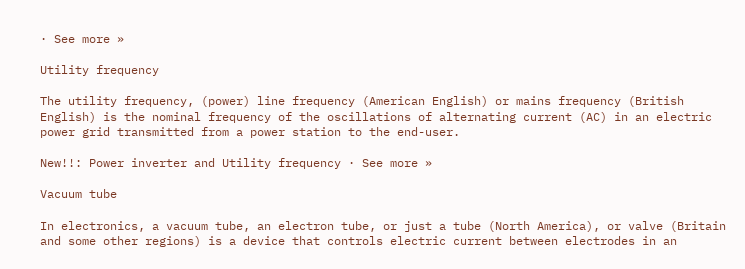· See more »

Utility frequency

The utility frequency, (power) line frequency (American English) or mains frequency (British English) is the nominal frequency of the oscillations of alternating current (AC) in an electric power grid transmitted from a power station to the end-user.

New!!: Power inverter and Utility frequency · See more »

Vacuum tube

In electronics, a vacuum tube, an electron tube, or just a tube (North America), or valve (Britain and some other regions) is a device that controls electric current between electrodes in an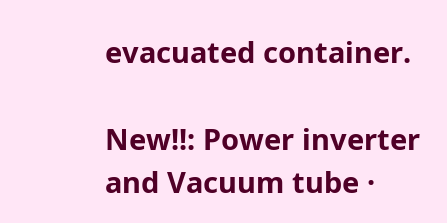evacuated container.

New!!: Power inverter and Vacuum tube ·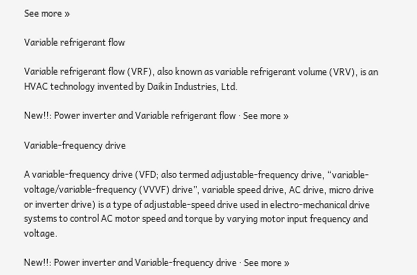See more »

Variable refrigerant flow

Variable refrigerant flow (VRF), also known as variable refrigerant volume (VRV), is an HVAC technology invented by Daikin Industries, Ltd.

New!!: Power inverter and Variable refrigerant flow · See more »

Variable-frequency drive

A variable-frequency drive (VFD; also termed adjustable-frequency drive, “variable-voltage/variable-frequency (VVVF) drive”, variable speed drive, AC drive, micro drive or inverter drive) is a type of adjustable-speed drive used in electro-mechanical drive systems to control AC motor speed and torque by varying motor input frequency and voltage.

New!!: Power inverter and Variable-frequency drive · See more »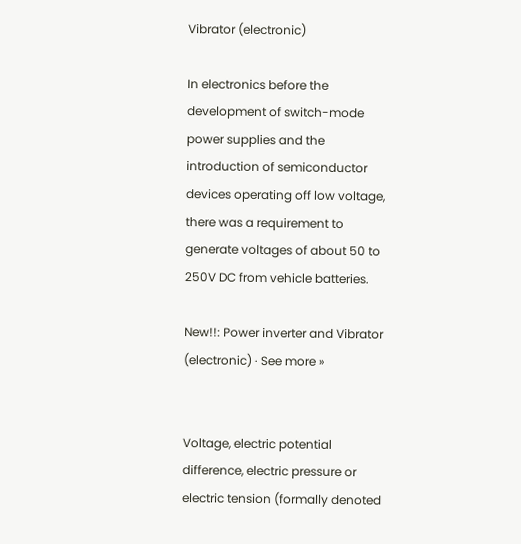Vibrator (electronic)

In electronics before the development of switch-mode power supplies and the introduction of semiconductor devices operating off low voltage, there was a requirement to generate voltages of about 50 to 250V DC from vehicle batteries.

New!!: Power inverter and Vibrator (electronic) · See more »


Voltage, electric potential difference, electric pressure or electric tension (formally denoted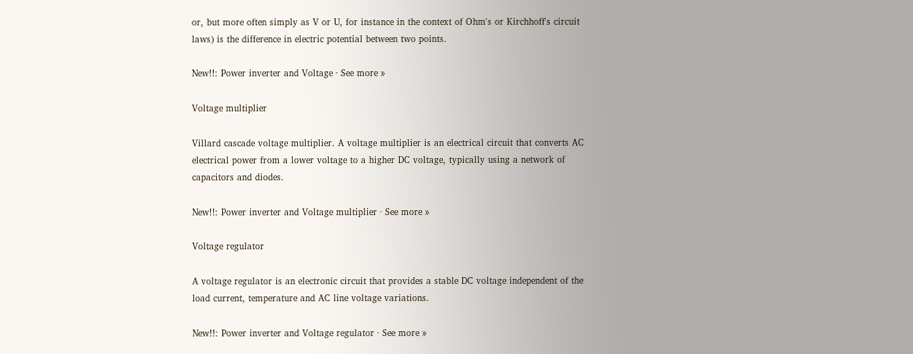or, but more often simply as V or U, for instance in the context of Ohm's or Kirchhoff's circuit laws) is the difference in electric potential between two points.

New!!: Power inverter and Voltage · See more »

Voltage multiplier

Villard cascade voltage multiplier. A voltage multiplier is an electrical circuit that converts AC electrical power from a lower voltage to a higher DC voltage, typically using a network of capacitors and diodes.

New!!: Power inverter and Voltage multiplier · See more »

Voltage regulator

A voltage regulator is an electronic circuit that provides a stable DC voltage independent of the load current, temperature and AC line voltage variations.

New!!: Power inverter and Voltage regulator · See more »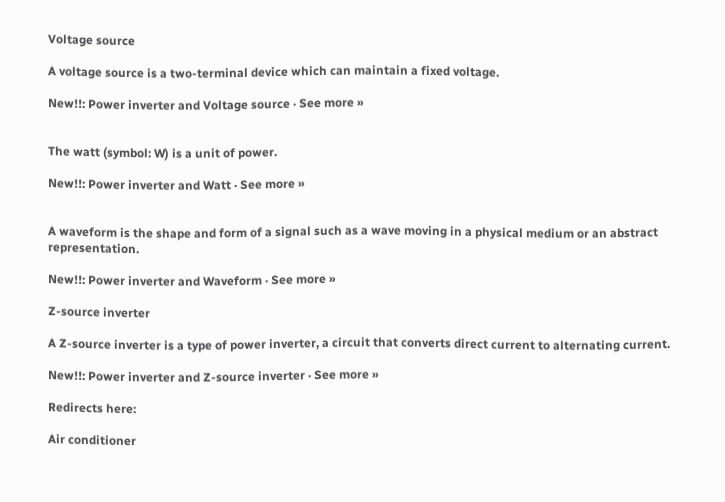Voltage source

A voltage source is a two-terminal device which can maintain a fixed voltage.

New!!: Power inverter and Voltage source · See more »


The watt (symbol: W) is a unit of power.

New!!: Power inverter and Watt · See more »


A waveform is the shape and form of a signal such as a wave moving in a physical medium or an abstract representation.

New!!: Power inverter and Waveform · See more »

Z-source inverter

A Z-source inverter is a type of power inverter, a circuit that converts direct current to alternating current.

New!!: Power inverter and Z-source inverter · See more »

Redirects here:

Air conditioner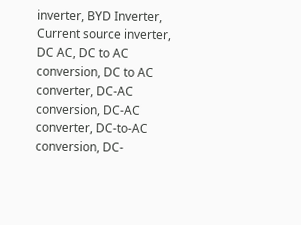inverter, BYD Inverter, Current source inverter, DC AC, DC to AC conversion, DC to AC converter, DC-AC conversion, DC-AC converter, DC-to-AC conversion, DC-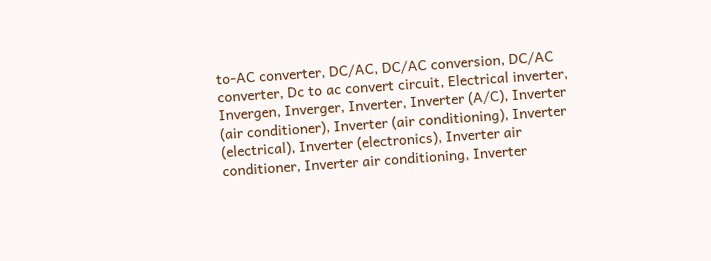to-AC converter, DC/AC, DC/AC conversion, DC/AC converter, Dc to ac convert circuit, Electrical inverter, Invergen, Inverger, Inverter, Inverter (A/C), Inverter (air conditioner), Inverter (air conditioning), Inverter (electrical), Inverter (electronics), Inverter air conditioner, Inverter air conditioning, Inverter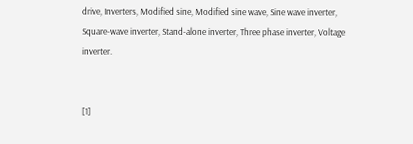drive, Inverters, Modified sine, Modified sine wave, Sine wave inverter, Square-wave inverter, Stand-alone inverter, Three phase inverter, Voltage inverter.


[1]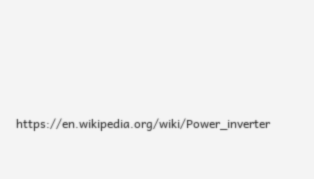https://en.wikipedia.org/wiki/Power_inverter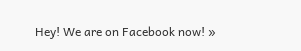Hey! We are on Facebook now! »